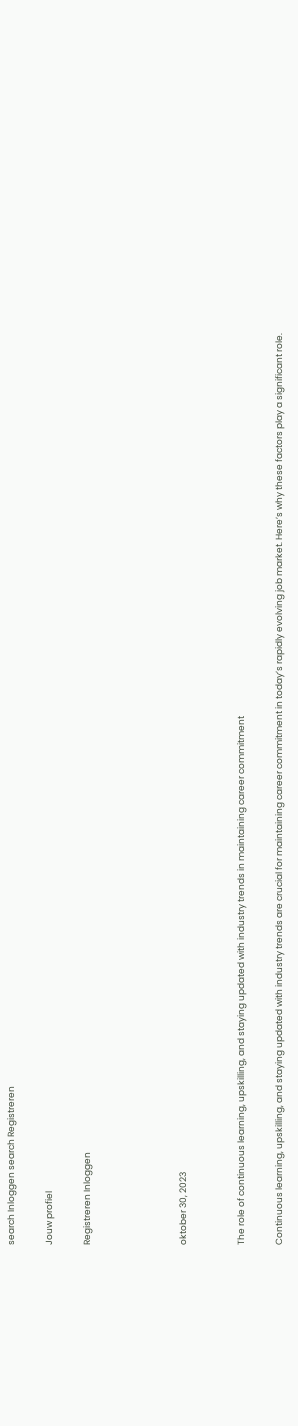search Inloggen search Registreren

Jouw profiel

Registreren Inloggen




oktober 30, 2023


The role of continuous learning, upskilling, and staying updated with industry trends in maintaining career commitment

Continuous learning, upskilling, and staying updated with industry trends are crucial for maintaining career commitment in today’s rapidly evolving job market. Here’s why these factors play a significant role.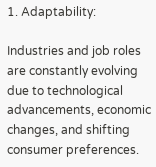1. Adaptability:

Industries and job roles are constantly evolving due to technological advancements, economic changes, and shifting consumer preferences.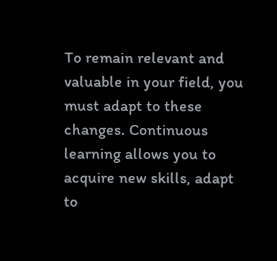To remain relevant and valuable in your field, you must adapt to these changes. Continuous learning allows you to acquire new skills, adapt to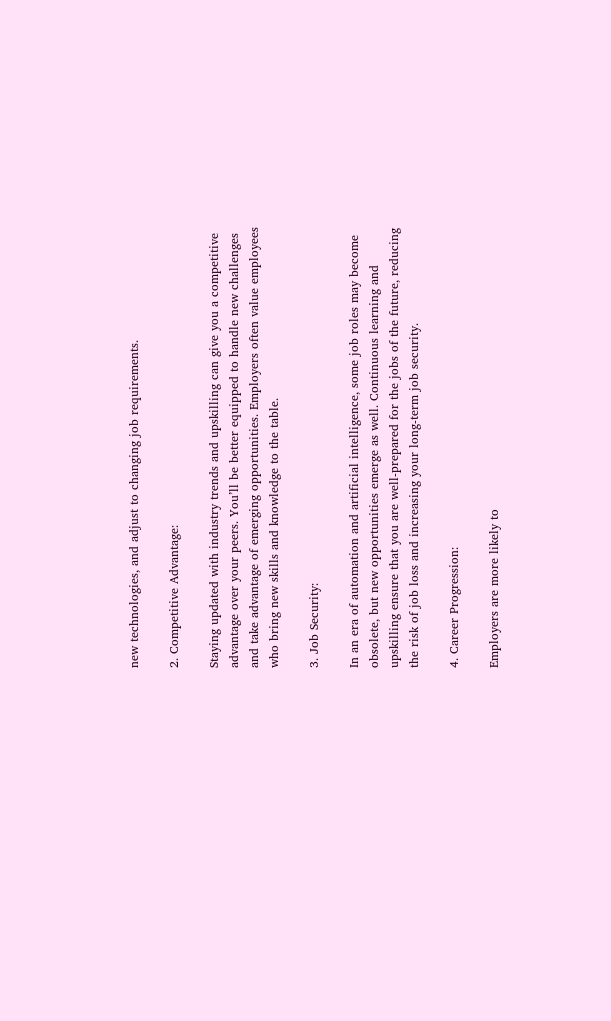new technologies, and adjust to changing job requirements.

2. Competitive Advantage:

Staying updated with industry trends and upskilling can give you a competitive advantage over your peers. You’ll be better equipped to handle new challenges and take advantage of emerging opportunities. Employers often value employees who bring new skills and knowledge to the table.

3. Job Security:

In an era of automation and artificial intelligence, some job roles may become obsolete, but new opportunities emerge as well. Continuous learning and upskilling ensure that you are well-prepared for the jobs of the future, reducing the risk of job loss and increasing your long-term job security.

4. Career Progression:

Employers are more likely to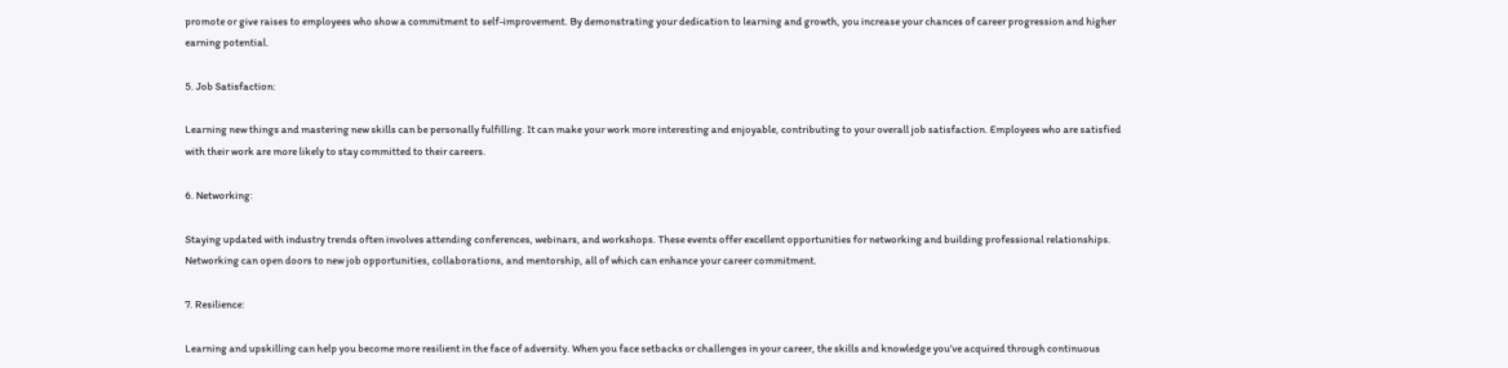promote or give raises to employees who show a commitment to self-improvement. By demonstrating your dedication to learning and growth, you increase your chances of career progression and higher earning potential.

5. Job Satisfaction:

Learning new things and mastering new skills can be personally fulfilling. It can make your work more interesting and enjoyable, contributing to your overall job satisfaction. Employees who are satisfied with their work are more likely to stay committed to their careers.

6. Networking:

Staying updated with industry trends often involves attending conferences, webinars, and workshops. These events offer excellent opportunities for networking and building professional relationships. Networking can open doors to new job opportunities, collaborations, and mentorship, all of which can enhance your career commitment.

7. Resilience:

Learning and upskilling can help you become more resilient in the face of adversity. When you face setbacks or challenges in your career, the skills and knowledge you’ve acquired through continuous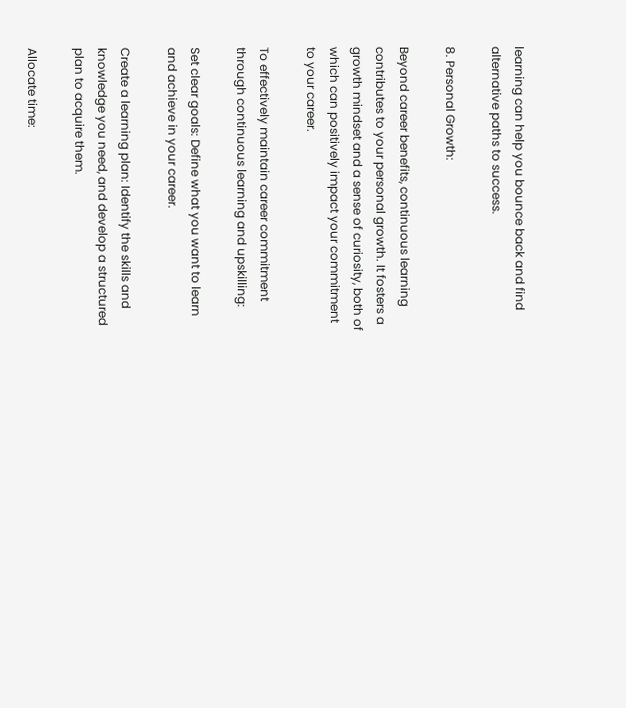learning can help you bounce back and find alternative paths to success.

8. Personal Growth:

Beyond career benefits, continuous learning contributes to your personal growth. It fosters a growth mindset and a sense of curiosity, both of which can positively impact your commitment to your career.

To effectively maintain career commitment through continuous learning and upskilling:

Set clear goals: Define what you want to learn and achieve in your career.

Create a learning plan: Identify the skills and knowledge you need, and develop a structured plan to acquire them.

Allocate time: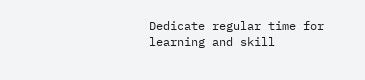Dedicate regular time for learning and skill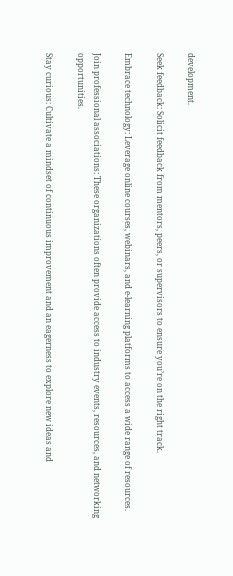development.

Seek feedback: Solicit feedback from mentors, peers, or supervisors to ensure you’re on the right track.

Embrace technology: Leverage online courses, webinars, and e-learning platforms to access a wide range of resources.

Join professional associations: These organizations often provide access to industry events, resources, and networking opportunities.

Stay curious: Cultivate a mindset of continuous improvement and an eagerness to explore new ideas and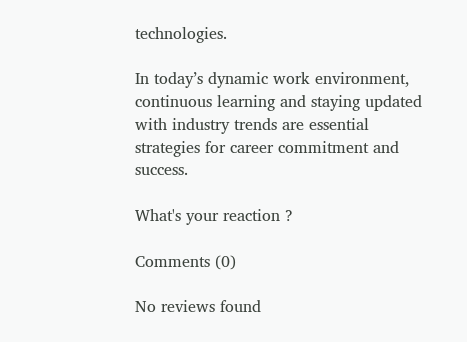technologies.

In today’s dynamic work environment, continuous learning and staying updated with industry trends are essential strategies for career commitment and success.

What's your reaction ?

Comments (0)

No reviews found